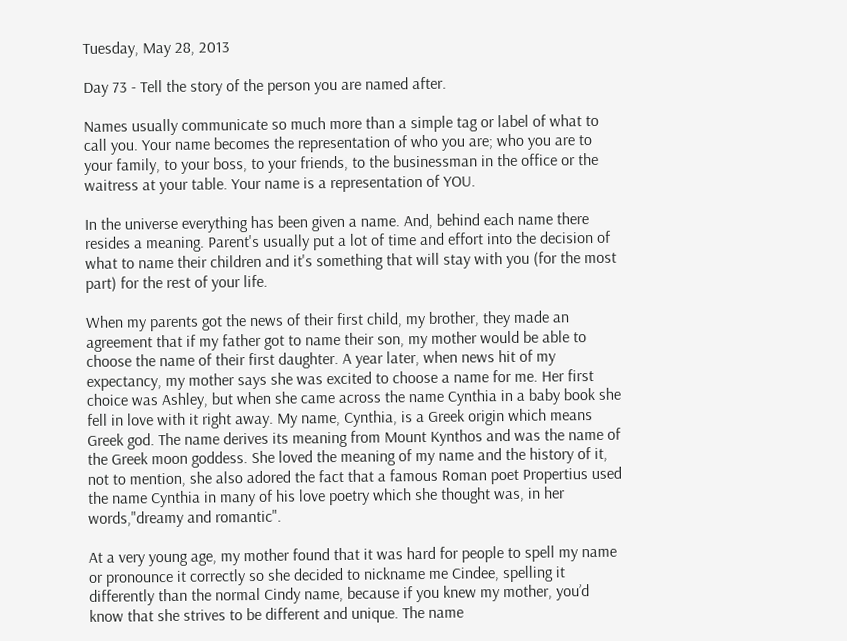Tuesday, May 28, 2013

Day 73 - Tell the story of the person you are named after.

Names usually communicate so much more than a simple tag or label of what to call you. Your name becomes the representation of who you are; who you are to your family, to your boss, to your friends, to the businessman in the office or the waitress at your table. Your name is a representation of YOU.

In the universe everything has been given a name. And, behind each name there resides a meaning. Parent's usually put a lot of time and effort into the decision of what to name their children and it's something that will stay with you (for the most part) for the rest of your life.

When my parents got the news of their first child, my brother, they made an agreement that if my father got to name their son, my mother would be able to choose the name of their first daughter. A year later, when news hit of my expectancy, my mother says she was excited to choose a name for me. Her first choice was Ashley, but when she came across the name Cynthia in a baby book she fell in love with it right away. My name, Cynthia, is a Greek origin which means Greek god. The name derives its meaning from Mount Kynthos and was the name of the Greek moon goddess. She loved the meaning of my name and the history of it, not to mention, she also adored the fact that a famous Roman poet Propertius used the name Cynthia in many of his love poetry which she thought was, in her words,"dreamy and romantic".

At a very young age, my mother found that it was hard for people to spell my name or pronounce it correctly so she decided to nickname me Cindee, spelling it differently than the normal Cindy name, because if you knew my mother, you’d know that she strives to be different and unique. The name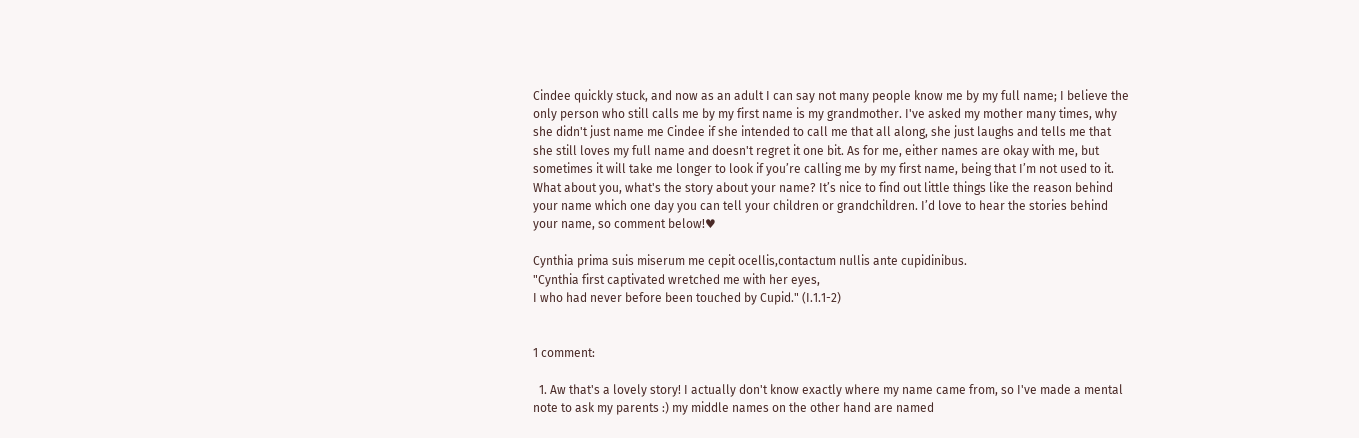Cindee quickly stuck, and now as an adult I can say not many people know me by my full name; I believe the only person who still calls me by my first name is my grandmother. I've asked my mother many times, why she didn't just name me Cindee if she intended to call me that all along, she just laughs and tells me that she still loves my full name and doesn't regret it one bit. As for me, either names are okay with me, but sometimes it will take me longer to look if you’re calling me by my first name, being that I’m not used to it. What about you, what's the story about your name? It’s nice to find out little things like the reason behind your name which one day you can tell your children or grandchildren. I’d love to hear the stories behind your name, so comment below!♥

Cynthia prima suis miserum me cepit ocellis,contactum nullis ante cupidinibus.
"Cynthia first captivated wretched me with her eyes,
I who had never before been touched by Cupid." (I.1.1-2)


1 comment:

  1. Aw that's a lovely story! I actually don't know exactly where my name came from, so I've made a mental note to ask my parents :) my middle names on the other hand are named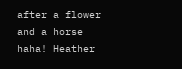after a flower and a horse haha! Heather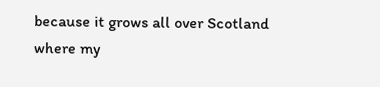because it grows all over Scotland where my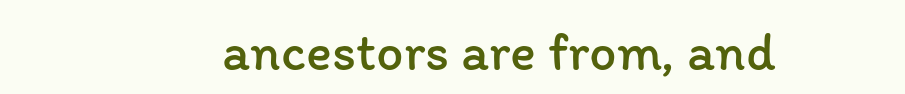ancestors are from, and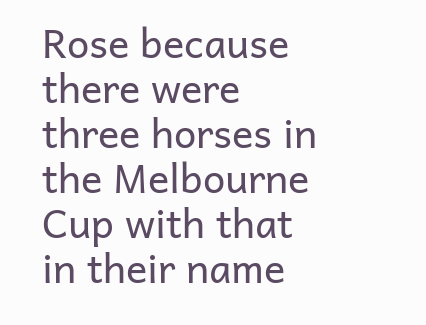Rose because there were three horses in the Melbourne Cup with that in their name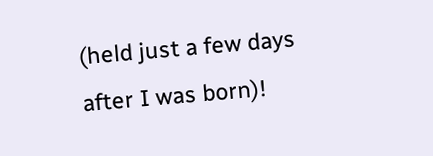(held just a few days after I was born)!